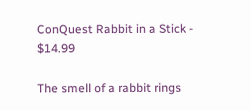ConQuest Rabbit in a Stick - $14.99

The smell of a rabbit rings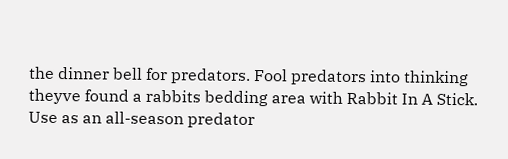the dinner bell for predators. Fool predators into thinking theyve found a rabbits bedding area with Rabbit In A Stick. Use as an all-season predator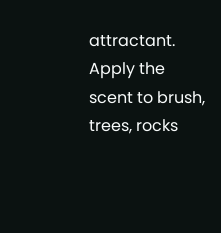attractant. Apply the scent to brush, trees, rocks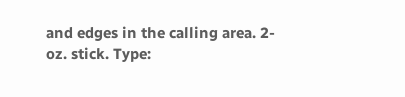and edges in the calling area. 2-oz. stick. Type: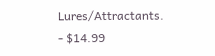Lures/Attractants. - $14.99